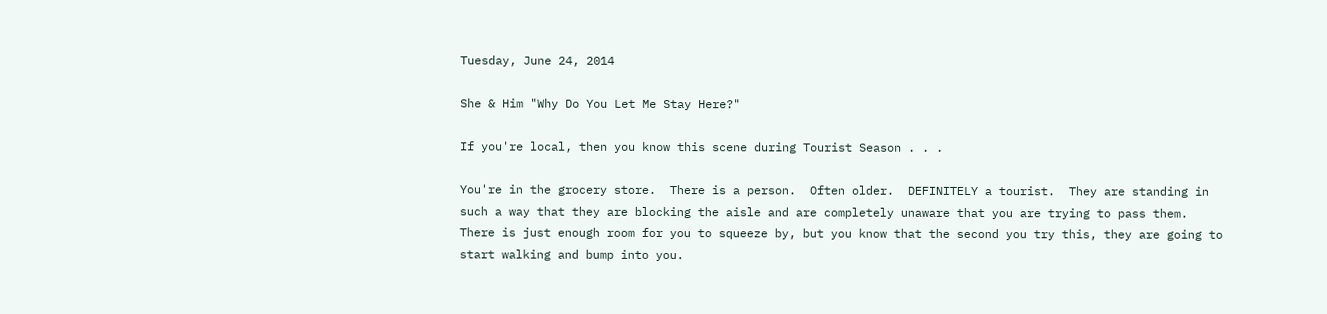Tuesday, June 24, 2014

She & Him "Why Do You Let Me Stay Here?"

If you're local, then you know this scene during Tourist Season . . .

You're in the grocery store.  There is a person.  Often older.  DEFINITELY a tourist.  They are standing in such a way that they are blocking the aisle and are completely unaware that you are trying to pass them.  There is just enough room for you to squeeze by, but you know that the second you try this, they are going to start walking and bump into you.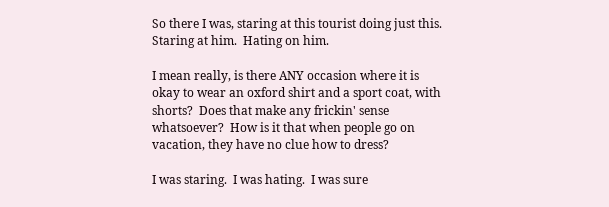So there I was, staring at this tourist doing just this.  Staring at him.  Hating on him.

I mean really, is there ANY occasion where it is okay to wear an oxford shirt and a sport coat, with shorts?  Does that make any frickin' sense whatsoever?  How is it that when people go on vacation, they have no clue how to dress?

I was staring.  I was hating.  I was sure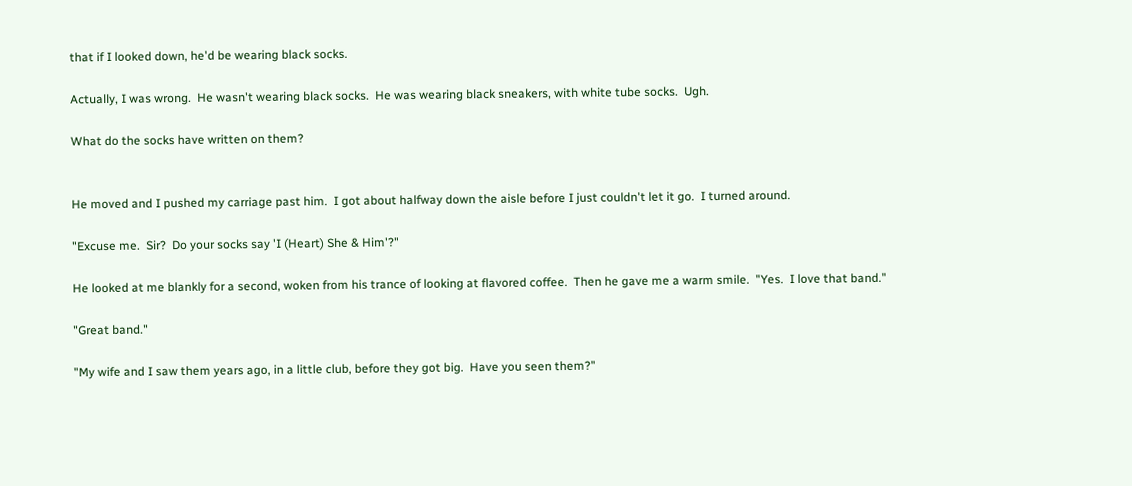that if I looked down, he'd be wearing black socks.

Actually, I was wrong.  He wasn't wearing black socks.  He was wearing black sneakers, with white tube socks.  Ugh.

What do the socks have written on them?


He moved and I pushed my carriage past him.  I got about halfway down the aisle before I just couldn't let it go.  I turned around.

"Excuse me.  Sir?  Do your socks say 'I (Heart) She & Him'?"

He looked at me blankly for a second, woken from his trance of looking at flavored coffee.  Then he gave me a warm smile.  "Yes.  I love that band."

"Great band."

"My wife and I saw them years ago, in a little club, before they got big.  Have you seen them?"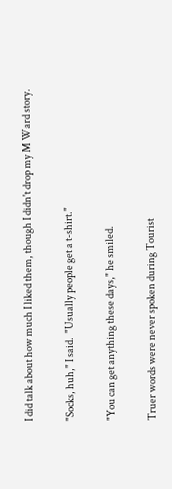I did talk about how much I liked them, though I didn't drop my M Ward story.

"Socks, huh," I said.  "Usually people get a t-shirt."

"You can get anything these days," he smiled.

Truer words were never spoken during Tourist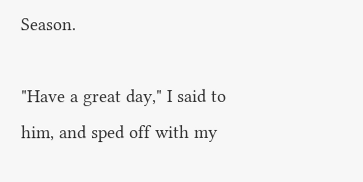Season.

"Have a great day," I said to him, and sped off with my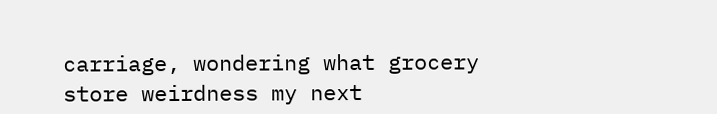carriage, wondering what grocery store weirdness my next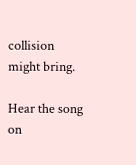collision might bring.

Hear the song on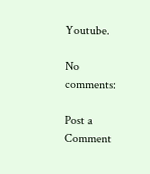Youtube.

No comments:

Post a Comment